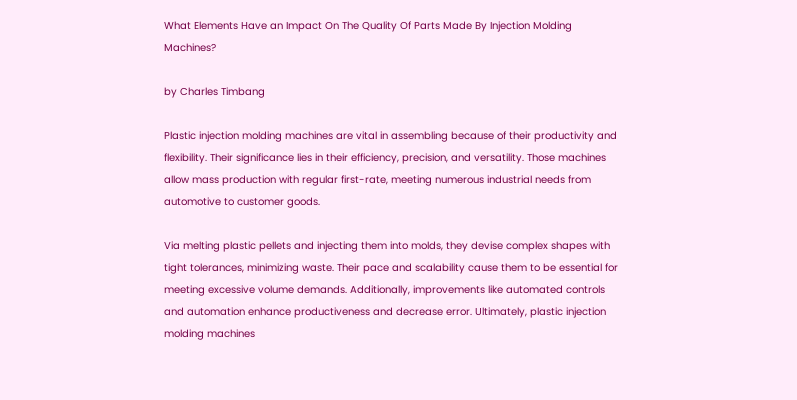What Elements Have an Impact On The Quality Of Parts Made By Injection Molding Machines?

by Charles Timbang

Plastic injection molding machines are vital in assembling because of their productivity and flexibility. Their significance lies in their efficiency, precision, and versatility. Those machines allow mass production with regular first-rate, meeting numerous industrial needs from automotive to customer goods.

Via melting plastic pellets and injecting them into molds, they devise complex shapes with tight tolerances, minimizing waste. Their pace and scalability cause them to be essential for meeting excessive volume demands. Additionally, improvements like automated controls and automation enhance productiveness and decrease error. Ultimately, plastic injection molding machines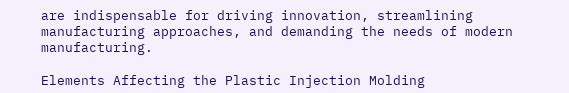are indispensable for driving innovation, streamlining manufacturing approaches, and demanding the needs of modern manufacturing.

Elements Affecting the Plastic Injection Molding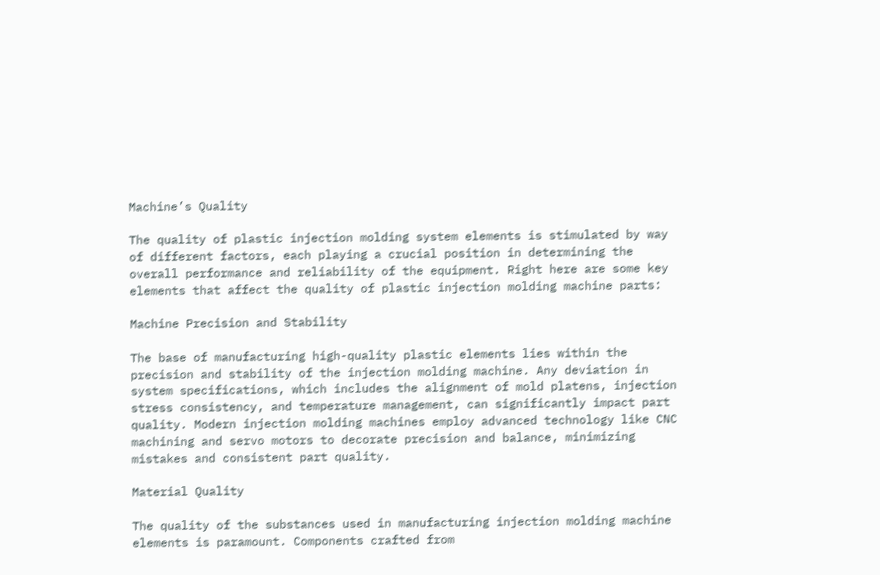Machine’s Quality

The quality of plastic injection molding system elements is stimulated by way of different factors, each playing a crucial position in determining the overall performance and reliability of the equipment. Right here are some key elements that affect the quality of plastic injection molding machine parts:

Machine Precision and Stability

The base of manufacturing high-quality plastic elements lies within the precision and stability of the injection molding machine. Any deviation in system specifications, which includes the alignment of mold platens, injection stress consistency, and temperature management, can significantly impact part quality. Modern injection molding machines employ advanced technology like CNC machining and servo motors to decorate precision and balance, minimizing mistakes and consistent part quality.

Material Quality

The quality of the substances used in manufacturing injection molding machine elements is paramount. Components crafted from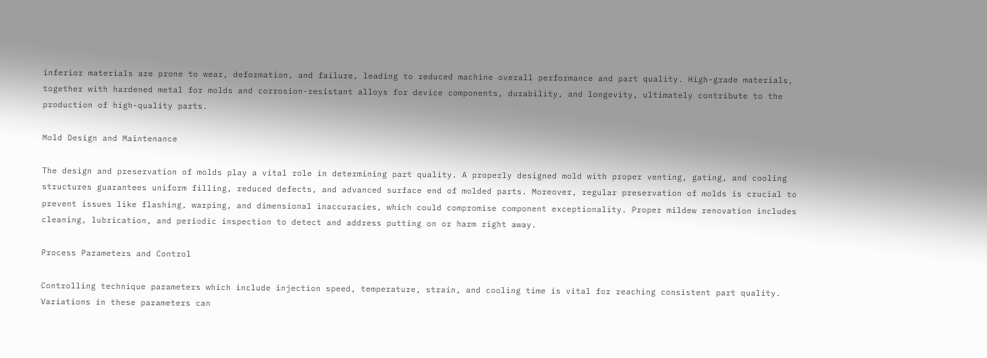inferior materials are prone to wear, deformation, and failure, leading to reduced machine overall performance and part quality. High-grade materials, together with hardened metal for molds and corrosion-resistant alloys for device components, durability, and longevity, ultimately contribute to the production of high-quality parts.

Mold Design and Maintenance

The design and preservation of molds play a vital role in determining part quality. A properly designed mold with proper venting, gating, and cooling structures guarantees uniform filling, reduced defects, and advanced surface end of molded parts. Moreover, regular preservation of molds is crucial to prevent issues like flashing, warping, and dimensional inaccuracies, which could compromise component exceptionality. Proper mildew renovation includes cleaning, lubrication, and periodic inspection to detect and address putting on or harm right away.

Process Parameters and Control

Controlling technique parameters which include injection speed, temperature, strain, and cooling time is vital for reaching consistent part quality. Variations in these parameters can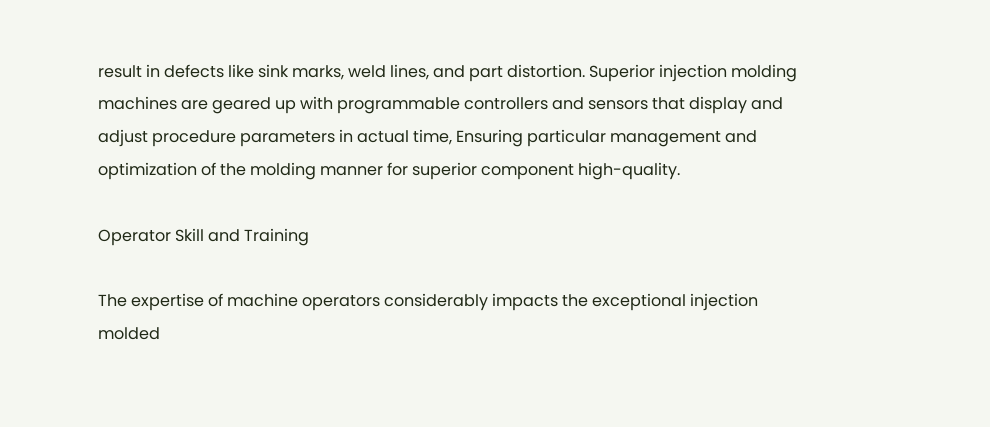result in defects like sink marks, weld lines, and part distortion. Superior injection molding machines are geared up with programmable controllers and sensors that display and adjust procedure parameters in actual time, Ensuring particular management and optimization of the molding manner for superior component high-quality.

Operator Skill and Training

The expertise of machine operators considerably impacts the exceptional injection molded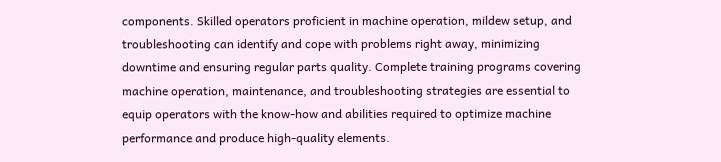components. Skilled operators proficient in machine operation, mildew setup, and troubleshooting can identify and cope with problems right away, minimizing downtime and ensuring regular parts quality. Complete training programs covering machine operation, maintenance, and troubleshooting strategies are essential to equip operators with the know-how and abilities required to optimize machine performance and produce high-quality elements.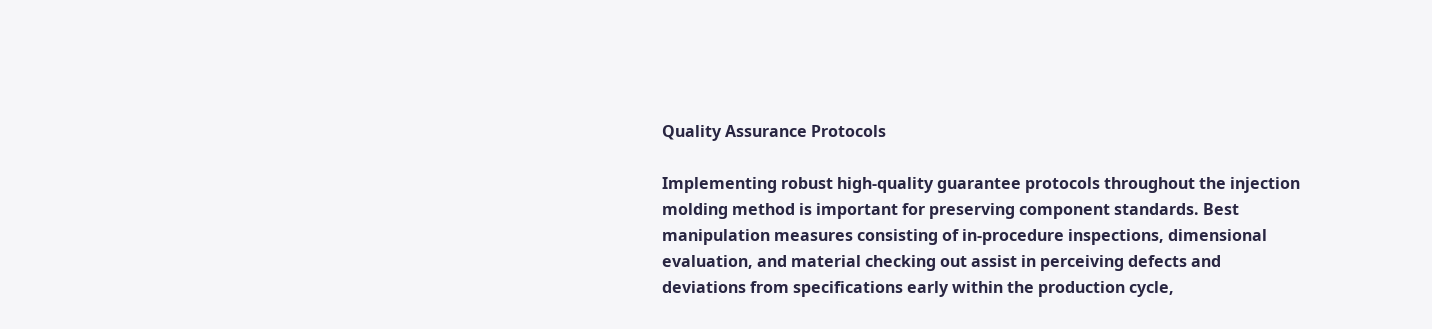Quality Assurance Protocols

Implementing robust high-quality guarantee protocols throughout the injection molding method is important for preserving component standards. Best manipulation measures consisting of in-procedure inspections, dimensional evaluation, and material checking out assist in perceiving defects and deviations from specifications early within the production cycle,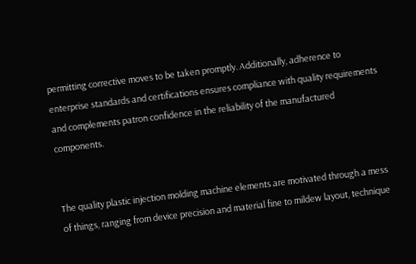permitting corrective moves to be taken promptly. Additionally, adherence to enterprise standards and certifications ensures compliance with quality requirements and complements patron confidence in the reliability of the manufactured components.


The quality plastic injection molding machine elements are motivated through a mess of things, ranging from device precision and material fine to mildew layout, technique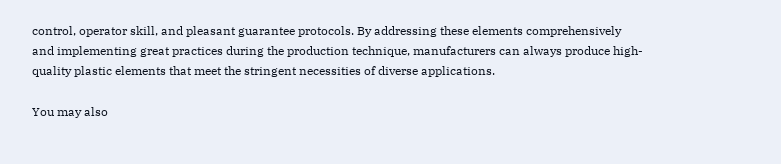control, operator skill, and pleasant guarantee protocols. By addressing these elements comprehensively and implementing great practices during the production technique, manufacturers can always produce high-quality plastic elements that meet the stringent necessities of diverse applications.

You may also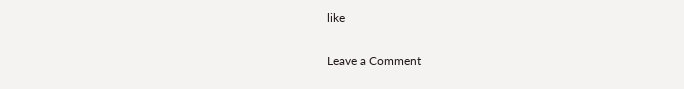like

Leave a Comment